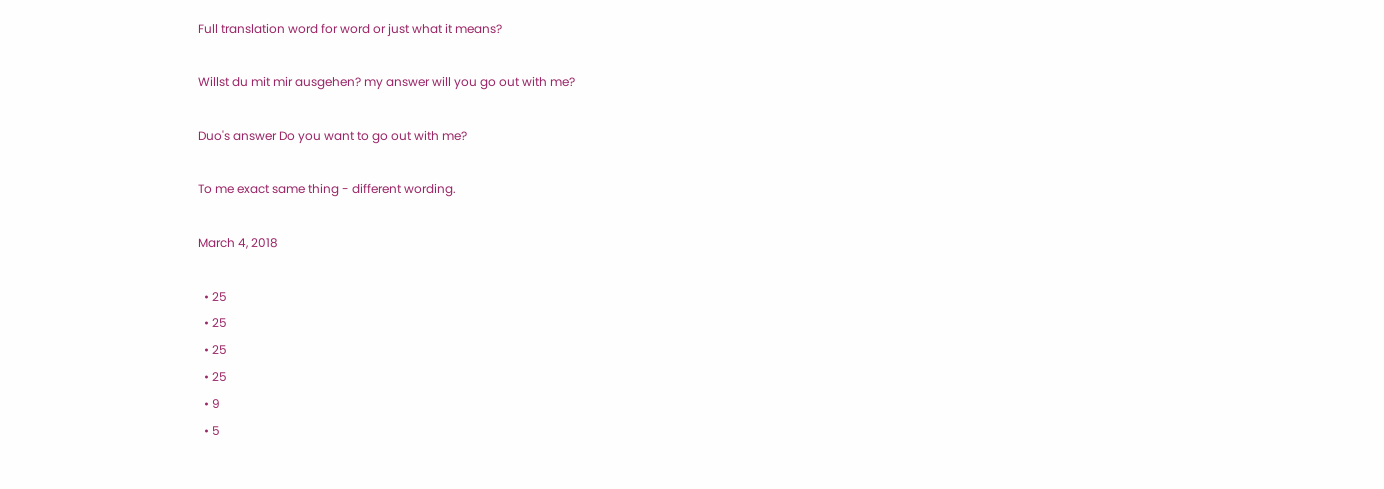Full translation word for word or just what it means?

Willst du mit mir ausgehen? my answer will you go out with me?

Duo's answer Do you want to go out with me?

To me exact same thing - different wording.

March 4, 2018

  • 25
  • 25
  • 25
  • 25
  • 9
  • 5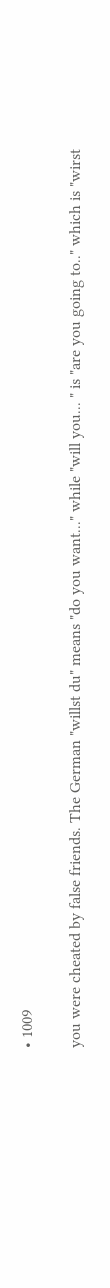• 1009

you were cheated by false friends. The German "willst du" means "do you want..." while "will you... " is "are you going to.." which is "wirst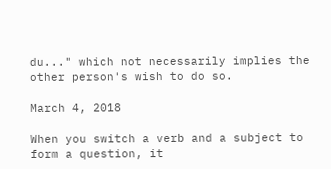du..." which not necessarily implies the other person's wish to do so.

March 4, 2018

When you switch a verb and a subject to form a question, it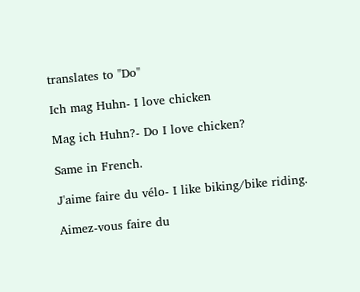translates to "Do"

Ich mag Huhn- I love chicken

Mag ich Huhn?- Do I love chicken?

Same in French.

J'aime faire du vélo- I like biking/bike riding.

Aimez-vous faire du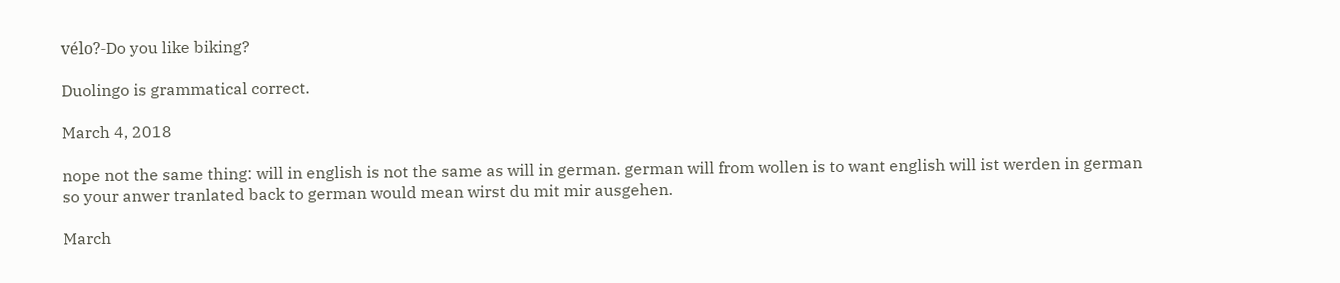vélo?-Do you like biking?

Duolingo is grammatical correct.

March 4, 2018

nope not the same thing: will in english is not the same as will in german. german will from wollen is to want english will ist werden in german so your anwer tranlated back to german would mean wirst du mit mir ausgehen.

March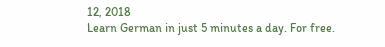12, 2018
Learn German in just 5 minutes a day. For free.